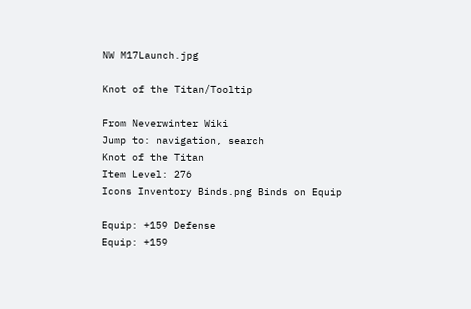NW M17Launch.jpg

Knot of the Titan/Tooltip

From Neverwinter Wiki
Jump to: navigation, search
Knot of the Titan
Item Level: 276
Icons Inventory Binds.png Binds on Equip

Equip: +159 Defense
Equip: +159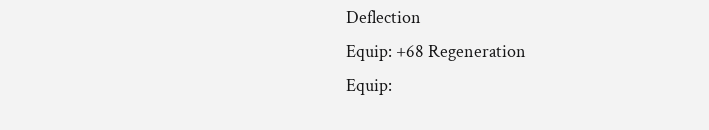Deflection
Equip: +68 Regeneration
Equip: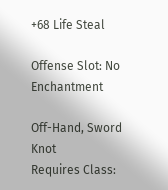+68 Life Steal

Offense Slot: No Enchantment

Off-Hand, Sword Knot
Requires Class: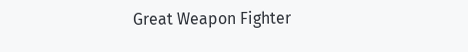Great Weapon Fighter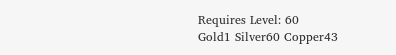Requires Level: 60
Gold1 Silver60 Copper43